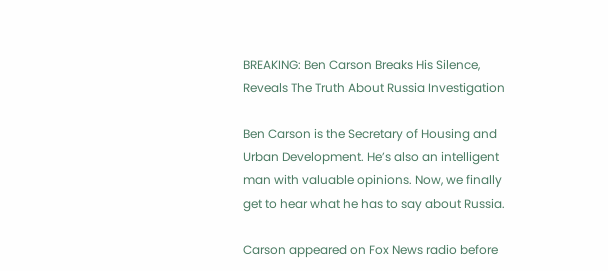BREAKING: Ben Carson Breaks His Silence, Reveals The Truth About Russia Investigation

Ben Carson is the Secretary of Housing and Urban Development. He’s also an intelligent man with valuable opinions. Now, we finally get to hear what he has to say about Russia.

Carson appeared on Fox News radio before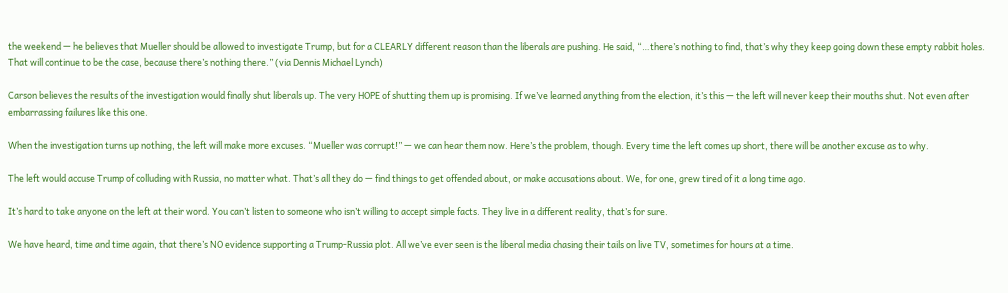the weekend — he believes that Mueller should be allowed to investigate Trump, but for a CLEARLY different reason than the liberals are pushing. He said, “…there’s nothing to find, that’s why they keep going down these empty rabbit holes. That will continue to be the case, because there’s nothing there.” (via Dennis Michael Lynch)

Carson believes the results of the investigation would finally shut liberals up. The very HOPE of shutting them up is promising. If we’ve learned anything from the election, it’s this — the left will never keep their mouths shut. Not even after embarrassing failures like this one.

When the investigation turns up nothing, the left will make more excuses. “Mueller was corrupt!” — we can hear them now. Here’s the problem, though. Every time the left comes up short, there will be another excuse as to why.

The left would accuse Trump of colluding with Russia, no matter what. That’s all they do — find things to get offended about, or make accusations about. We, for one, grew tired of it a long time ago.

It’s hard to take anyone on the left at their word. You can’t listen to someone who isn’t willing to accept simple facts. They live in a different reality, that’s for sure.

We have heard, time and time again, that there’s NO evidence supporting a Trump-Russia plot. All we’ve ever seen is the liberal media chasing their tails on live TV, sometimes for hours at a time.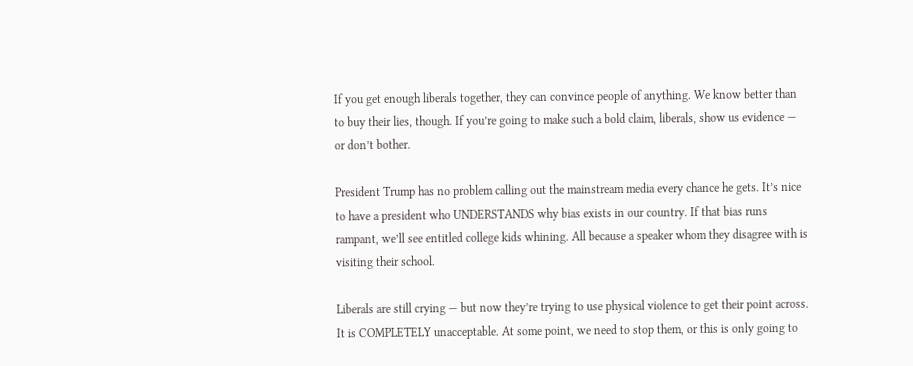If you get enough liberals together, they can convince people of anything. We know better than to buy their lies, though. If you’re going to make such a bold claim, liberals, show us evidence — or don’t bother.

President Trump has no problem calling out the mainstream media every chance he gets. It’s nice to have a president who UNDERSTANDS why bias exists in our country. If that bias runs rampant, we’ll see entitled college kids whining. All because a speaker whom they disagree with is visiting their school.

Liberals are still crying — but now they’re trying to use physical violence to get their point across. It is COMPLETELY unacceptable. At some point, we need to stop them, or this is only going to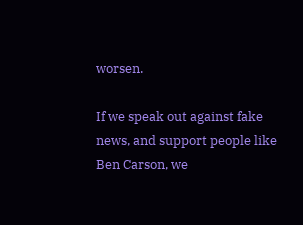worsen.

If we speak out against fake news, and support people like Ben Carson, we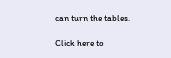can turn the tables.

Click here to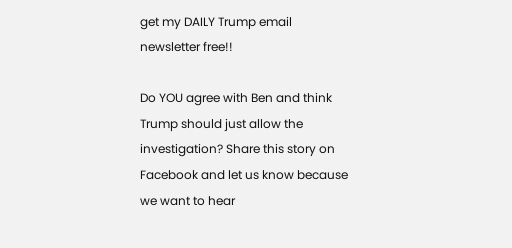get my DAILY Trump email newsletter free!!

Do YOU agree with Ben and think Trump should just allow the investigation? Share this story on Facebook and let us know because we want to hear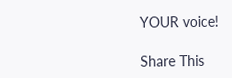YOUR voice!

Share This